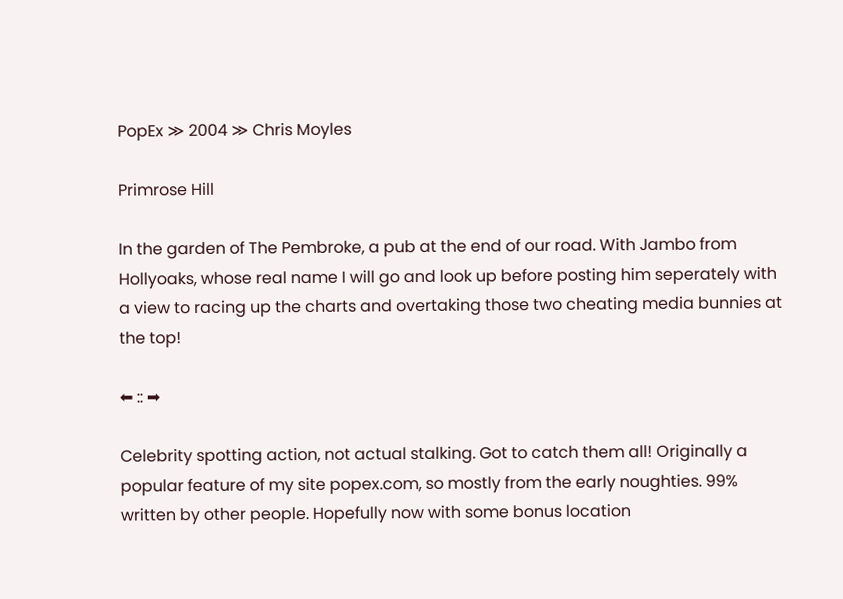PopEx ≫ 2004 ≫ Chris Moyles

Primrose Hill

In the garden of The Pembroke, a pub at the end of our road. With Jambo from Hollyoaks, whose real name I will go and look up before posting him seperately with a view to racing up the charts and overtaking those two cheating media bunnies at the top!

⬅ :: ➡

Celebrity spotting action, not actual stalking. Got to catch them all! Originally a popular feature of my site popex.com, so mostly from the early noughties. 99% written by other people. Hopefully now with some bonus location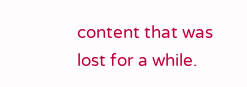content that was lost for a while.